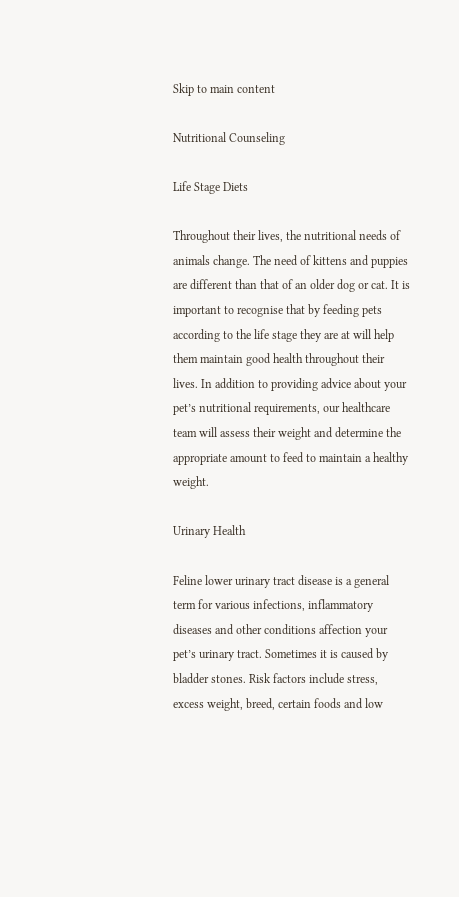Skip to main content

Nutritional Counseling

Life Stage Diets

Throughout their lives, the nutritional needs of animals change. The need of kittens and puppies are different than that of an older dog or cat. It is important to recognise that by feeding pets according to the life stage they are at will help them maintain good health throughout their lives. In addition to providing advice about your pet’s nutritional requirements, our healthcare team will assess their weight and determine the appropriate amount to feed to maintain a healthy weight.

Urinary Health

Feline lower urinary tract disease is a general term for various infections, inflammatory diseases and other conditions affection your pet’s urinary tract. Sometimes it is caused by bladder stones. Risk factors include stress, excess weight, breed, certain foods and low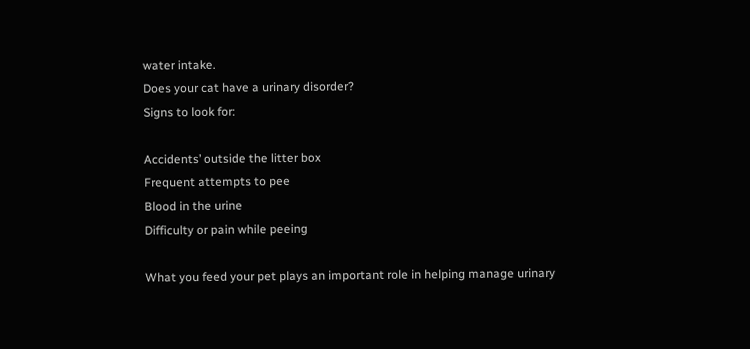water intake.
Does your cat have a urinary disorder?
Signs to look for:

Accidents’ outside the litter box
Frequent attempts to pee
Blood in the urine
Difficulty or pain while peeing

What you feed your pet plays an important role in helping manage urinary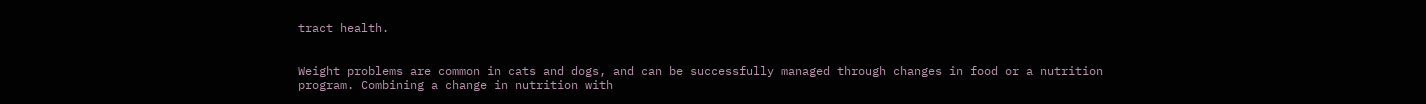tract health.


Weight problems are common in cats and dogs, and can be successfully managed through changes in food or a nutrition program. Combining a change in nutrition with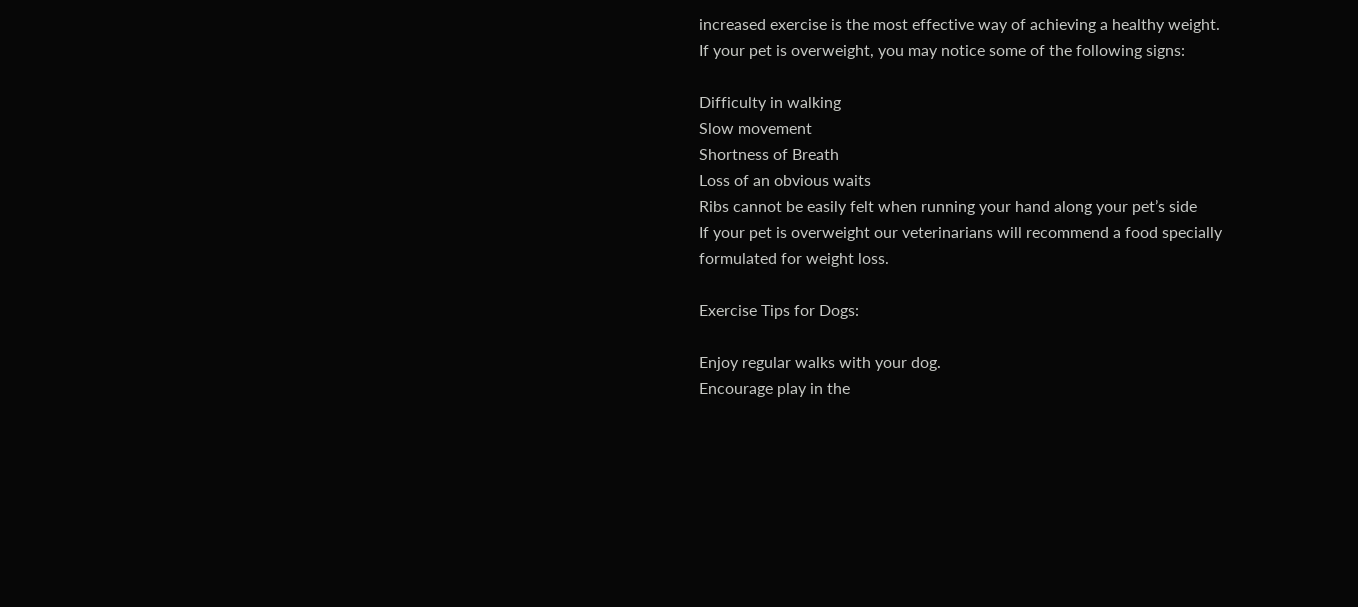increased exercise is the most effective way of achieving a healthy weight.
If your pet is overweight, you may notice some of the following signs:

Difficulty in walking
Slow movement
Shortness of Breath
Loss of an obvious waits
Ribs cannot be easily felt when running your hand along your pet’s side
If your pet is overweight our veterinarians will recommend a food specially formulated for weight loss.

Exercise Tips for Dogs:

Enjoy regular walks with your dog.
Encourage play in the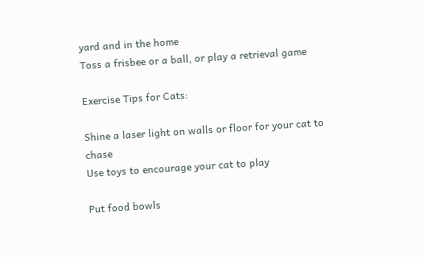yard and in the home
Toss a frisbee or a ball, or play a retrieval game

Exercise Tips for Cats:

Shine a laser light on walls or floor for your cat to chase
Use toys to encourage your cat to play

Put food bowls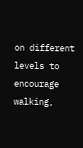on different levels to encourage walking,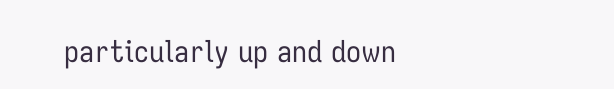particularly up and down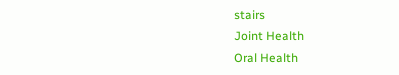stairs
Joint Health
Oral Health